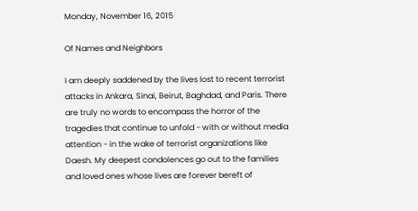Monday, November 16, 2015

Of Names and Neighbors

I am deeply saddened by the lives lost to recent terrorist attacks in Ankara, Sinai, Beirut, Baghdad, and Paris. There are truly no words to encompass the horror of the tragedies that continue to unfold - with or without media attention - in the wake of terrorist organizations like Daesh. My deepest condolences go out to the families and loved ones whose lives are forever bereft of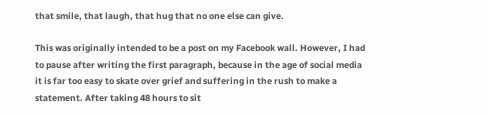that smile, that laugh, that hug that no one else can give.

This was originally intended to be a post on my Facebook wall. However, I had to pause after writing the first paragraph, because in the age of social media it is far too easy to skate over grief and suffering in the rush to make a statement. After taking 48 hours to sit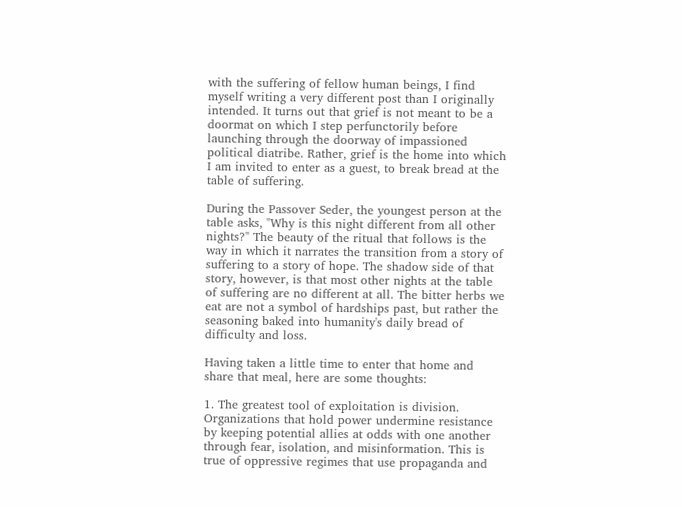with the suffering of fellow human beings, I find myself writing a very different post than I originally intended. It turns out that grief is not meant to be a doormat on which I step perfunctorily before launching through the doorway of impassioned political diatribe. Rather, grief is the home into which I am invited to enter as a guest, to break bread at the table of suffering.

During the Passover Seder, the youngest person at the table asks, "Why is this night different from all other nights?" The beauty of the ritual that follows is the way in which it narrates the transition from a story of suffering to a story of hope. The shadow side of that story, however, is that most other nights at the table of suffering are no different at all. The bitter herbs we eat are not a symbol of hardships past, but rather the seasoning baked into humanity's daily bread of difficulty and loss.

Having taken a little time to enter that home and share that meal, here are some thoughts:

1. The greatest tool of exploitation is division. Organizations that hold power undermine resistance by keeping potential allies at odds with one another through fear, isolation, and misinformation. This is true of oppressive regimes that use propaganda and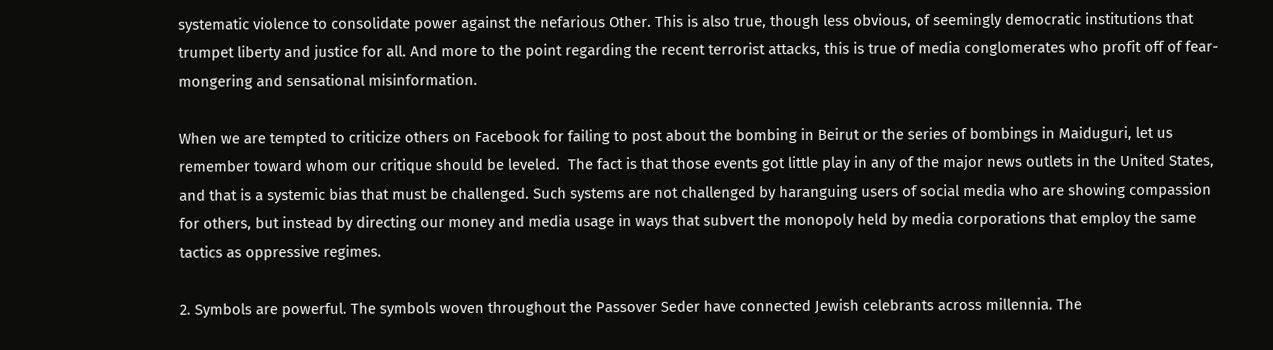systematic violence to consolidate power against the nefarious Other. This is also true, though less obvious, of seemingly democratic institutions that trumpet liberty and justice for all. And more to the point regarding the recent terrorist attacks, this is true of media conglomerates who profit off of fear-mongering and sensational misinformation.

When we are tempted to criticize others on Facebook for failing to post about the bombing in Beirut or the series of bombings in Maiduguri, let us remember toward whom our critique should be leveled.  The fact is that those events got little play in any of the major news outlets in the United States, and that is a systemic bias that must be challenged. Such systems are not challenged by haranguing users of social media who are showing compassion for others, but instead by directing our money and media usage in ways that subvert the monopoly held by media corporations that employ the same tactics as oppressive regimes.

2. Symbols are powerful. The symbols woven throughout the Passover Seder have connected Jewish celebrants across millennia. The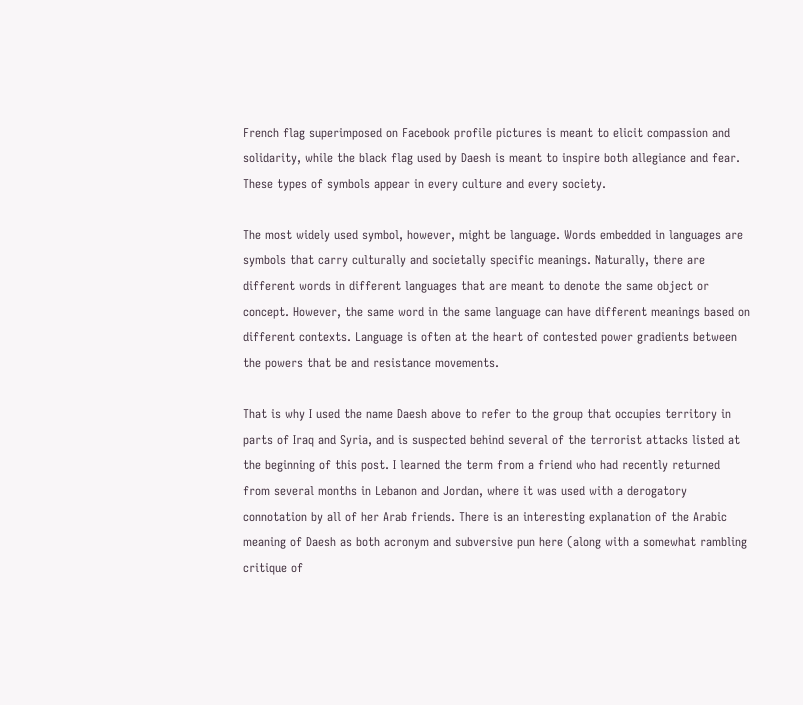French flag superimposed on Facebook profile pictures is meant to elicit compassion and solidarity, while the black flag used by Daesh is meant to inspire both allegiance and fear. These types of symbols appear in every culture and every society.

The most widely used symbol, however, might be language. Words embedded in languages are symbols that carry culturally and societally specific meanings. Naturally, there are different words in different languages that are meant to denote the same object or concept. However, the same word in the same language can have different meanings based on different contexts. Language is often at the heart of contested power gradients between the powers that be and resistance movements.

That is why I used the name Daesh above to refer to the group that occupies territory in parts of Iraq and Syria, and is suspected behind several of the terrorist attacks listed at the beginning of this post. I learned the term from a friend who had recently returned from several months in Lebanon and Jordan, where it was used with a derogatory connotation by all of her Arab friends. There is an interesting explanation of the Arabic meaning of Daesh as both acronym and subversive pun here (along with a somewhat rambling critique of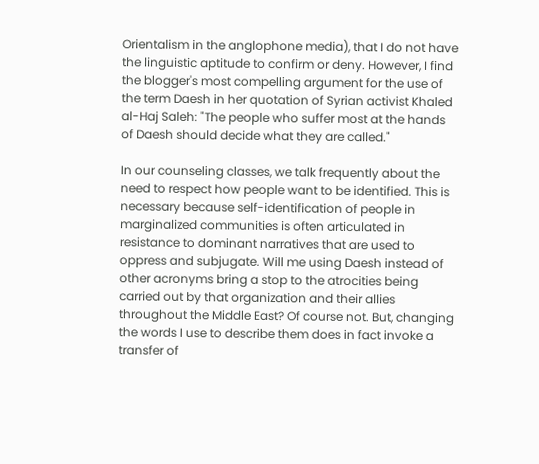Orientalism in the anglophone media), that I do not have the linguistic aptitude to confirm or deny. However, I find the blogger's most compelling argument for the use of the term Daesh in her quotation of Syrian activist Khaled al-Haj Saleh: "The people who suffer most at the hands of Daesh should decide what they are called."

In our counseling classes, we talk frequently about the need to respect how people want to be identified. This is necessary because self-identification of people in marginalized communities is often articulated in resistance to dominant narratives that are used to oppress and subjugate. Will me using Daesh instead of other acronyms bring a stop to the atrocities being carried out by that organization and their allies throughout the Middle East? Of course not. But, changing the words I use to describe them does in fact invoke a transfer of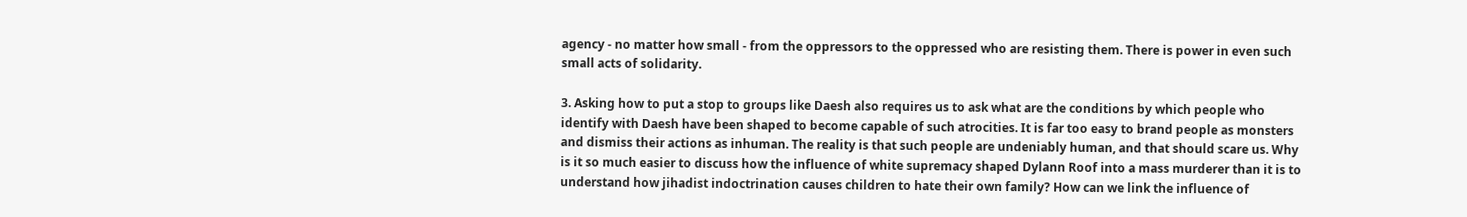agency - no matter how small - from the oppressors to the oppressed who are resisting them. There is power in even such small acts of solidarity.

3. Asking how to put a stop to groups like Daesh also requires us to ask what are the conditions by which people who identify with Daesh have been shaped to become capable of such atrocities. It is far too easy to brand people as monsters and dismiss their actions as inhuman. The reality is that such people are undeniably human, and that should scare us. Why is it so much easier to discuss how the influence of white supremacy shaped Dylann Roof into a mass murderer than it is to understand how jihadist indoctrination causes children to hate their own family? How can we link the influence of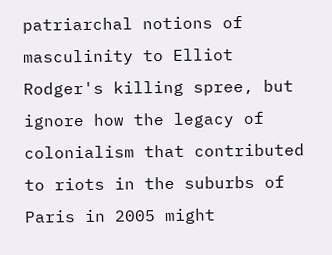patriarchal notions of masculinity to Elliot Rodger's killing spree, but ignore how the legacy of colonialism that contributed to riots in the suburbs of Paris in 2005 might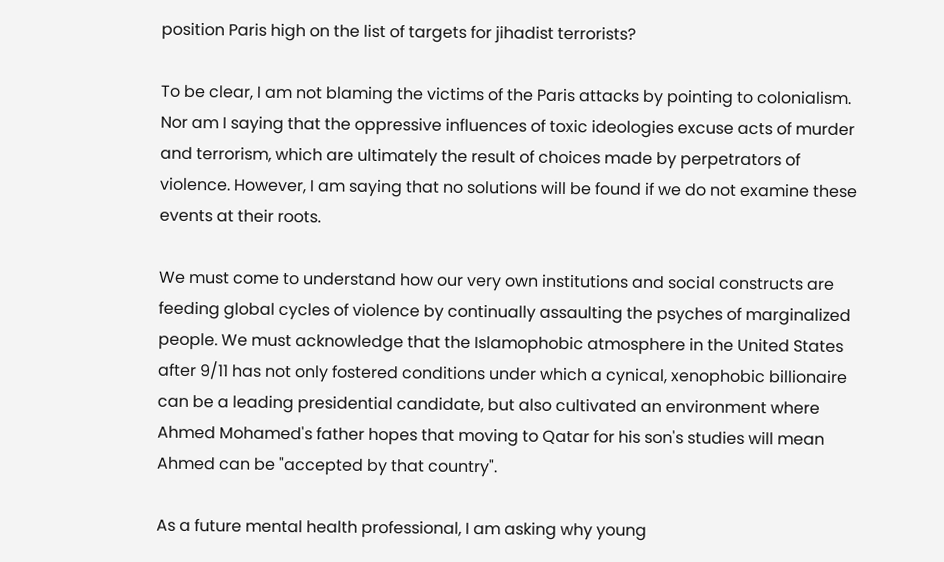position Paris high on the list of targets for jihadist terrorists?

To be clear, I am not blaming the victims of the Paris attacks by pointing to colonialism. Nor am I saying that the oppressive influences of toxic ideologies excuse acts of murder and terrorism, which are ultimately the result of choices made by perpetrators of violence. However, I am saying that no solutions will be found if we do not examine these events at their roots.

We must come to understand how our very own institutions and social constructs are feeding global cycles of violence by continually assaulting the psyches of marginalized people. We must acknowledge that the Islamophobic atmosphere in the United States after 9/11 has not only fostered conditions under which a cynical, xenophobic billionaire can be a leading presidential candidate, but also cultivated an environment where Ahmed Mohamed's father hopes that moving to Qatar for his son's studies will mean Ahmed can be "accepted by that country".

As a future mental health professional, I am asking why young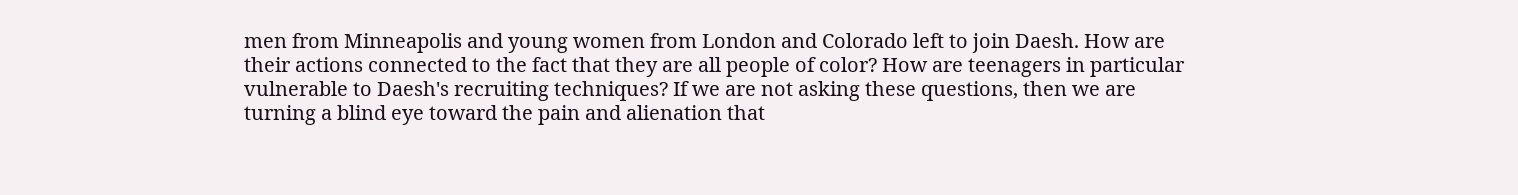men from Minneapolis and young women from London and Colorado left to join Daesh. How are their actions connected to the fact that they are all people of color? How are teenagers in particular vulnerable to Daesh's recruiting techniques? If we are not asking these questions, then we are turning a blind eye toward the pain and alienation that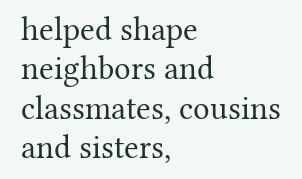helped shape neighbors and classmates, cousins and sisters,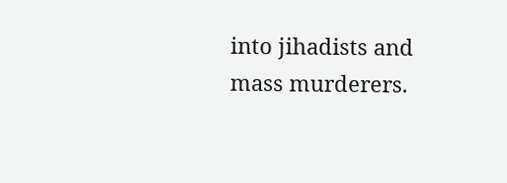into jihadists and mass murderers.